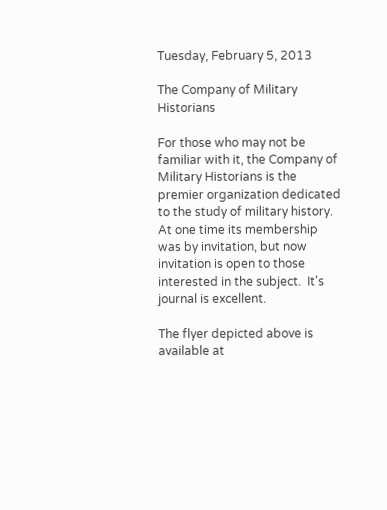Tuesday, February 5, 2013

The Company of Military Historians

For those who may not be familiar with it, the Company of Military Historians is the premier organization dedicated to the study of military history.  At one time its membership was by invitation, but now invitation is open to those interested in the subject.  It's journal is excellent.

The flyer depicted above is available at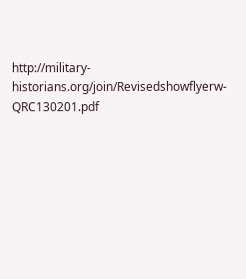http://military-historians.org/join/Revisedshowflyerw-QRC130201.pdf